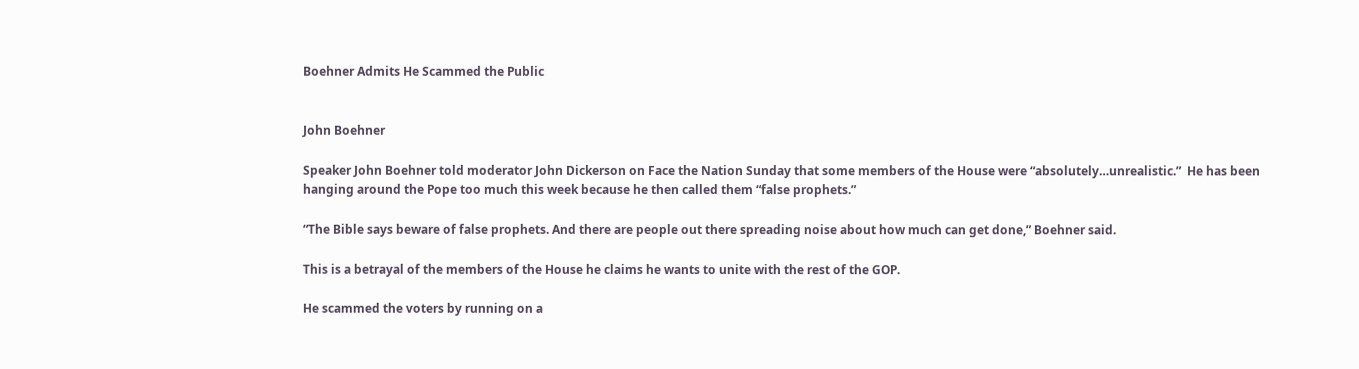Boehner Admits He Scammed the Public


John Boehner

Speaker John Boehner told moderator John Dickerson on Face the Nation Sunday that some members of the House were “absolutely…unrealistic.”  He has been hanging around the Pope too much this week because he then called them “false prophets.”

“The Bible says beware of false prophets. And there are people out there spreading noise about how much can get done,” Boehner said.

This is a betrayal of the members of the House he claims he wants to unite with the rest of the GOP.

He scammed the voters by running on a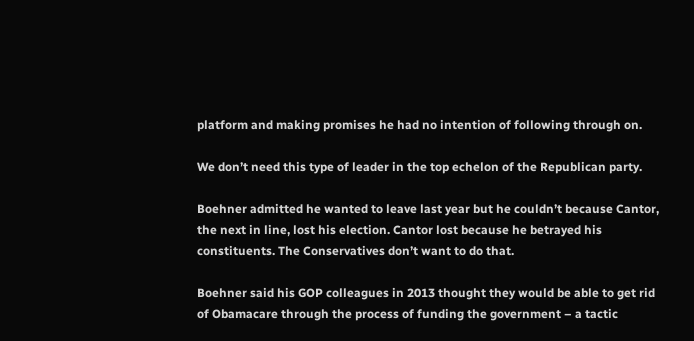platform and making promises he had no intention of following through on.

We don’t need this type of leader in the top echelon of the Republican party.

Boehner admitted he wanted to leave last year but he couldn’t because Cantor, the next in line, lost his election. Cantor lost because he betrayed his constituents. The Conservatives don’t want to do that.

Boehner said his GOP colleagues in 2013 thought they would be able to get rid of Obamacare through the process of funding the government – a tactic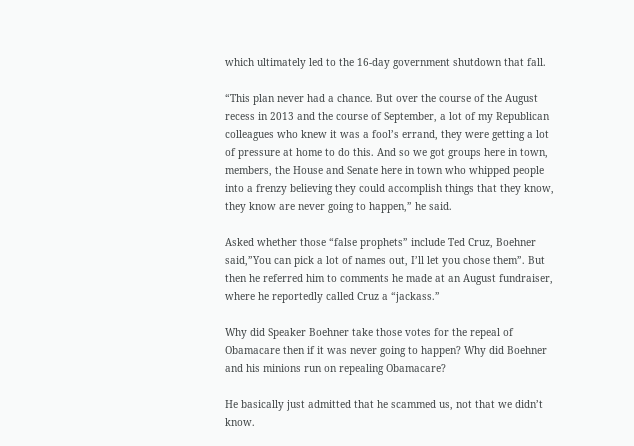which ultimately led to the 16-day government shutdown that fall.

“This plan never had a chance. But over the course of the August recess in 2013 and the course of September, a lot of my Republican colleagues who knew it was a fool’s errand, they were getting a lot of pressure at home to do this. And so we got groups here in town, members, the House and Senate here in town who whipped people into a frenzy believing they could accomplish things that they know, they know are never going to happen,” he said.

Asked whether those “false prophets” include Ted Cruz, Boehner said,”You can pick a lot of names out, I’ll let you chose them”. But then he referred him to comments he made at an August fundraiser, where he reportedly called Cruz a “jackass.”

Why did Speaker Boehner take those votes for the repeal of Obamacare then if it was never going to happen? Why did Boehner and his minions run on repealing Obamacare?

He basically just admitted that he scammed us, not that we didn’t know.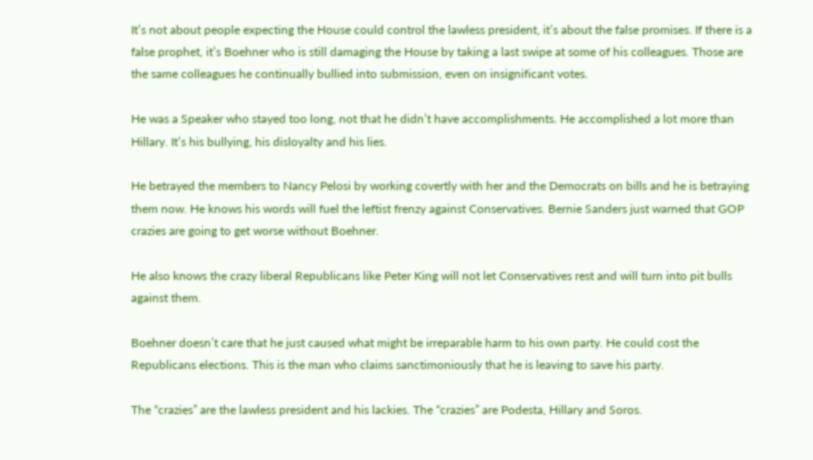It’s not about people expecting the House could control the lawless president, it’s about the false promises. If there is a false prophet, it’s Boehner who is still damaging the House by taking a last swipe at some of his colleagues. Those are the same colleagues he continually bullied into submission, even on insignificant votes.

He was a Speaker who stayed too long, not that he didn’t have accomplishments. He accomplished a lot more than Hillary. It’s his bullying, his disloyalty and his lies.

He betrayed the members to Nancy Pelosi by working covertly with her and the Democrats on bills and he is betraying them now. He knows his words will fuel the leftist frenzy against Conservatives. Bernie Sanders just warned that GOP crazies are going to get worse without Boehner.

He also knows the crazy liberal Republicans like Peter King will not let Conservatives rest and will turn into pit bulls against them.

Boehner doesn’t care that he just caused what might be irreparable harm to his own party. He could cost the Republicans elections. This is the man who claims sanctimoniously that he is leaving to save his party.

The “crazies” are the lawless president and his lackies. The “crazies” are Podesta, Hillary and Soros.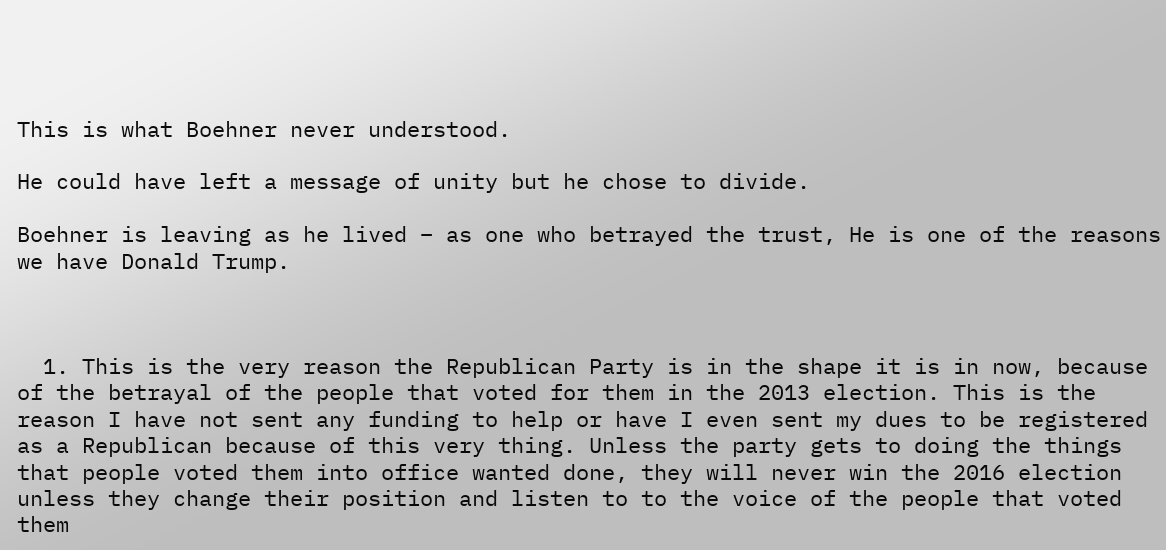This is what Boehner never understood.

He could have left a message of unity but he chose to divide.

Boehner is leaving as he lived – as one who betrayed the trust, He is one of the reasons we have Donald Trump.



  1. This is the very reason the Republican Party is in the shape it is in now, because of the betrayal of the people that voted for them in the 2013 election. This is the reason I have not sent any funding to help or have I even sent my dues to be registered as a Republican because of this very thing. Unless the party gets to doing the things that people voted them into office wanted done, they will never win the 2016 election unless they change their position and listen to to the voice of the people that voted them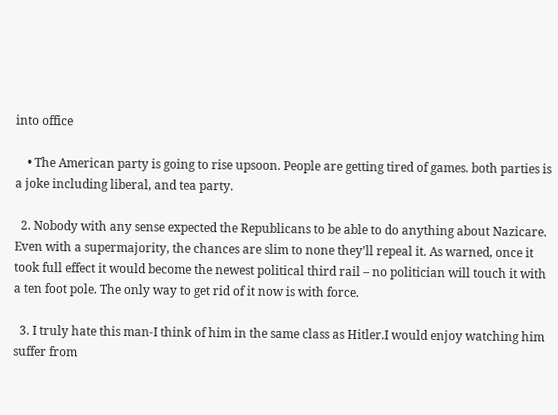into office

    • The American party is going to rise upsoon. People are getting tired of games. both parties is a joke including liberal, and tea party.

  2. Nobody with any sense expected the Republicans to be able to do anything about Nazicare. Even with a supermajority, the chances are slim to none they’ll repeal it. As warned, once it took full effect it would become the newest political third rail – no politician will touch it with a ten foot pole. The only way to get rid of it now is with force.

  3. I truly hate this man-I think of him in the same class as Hitler.I would enjoy watching him suffer from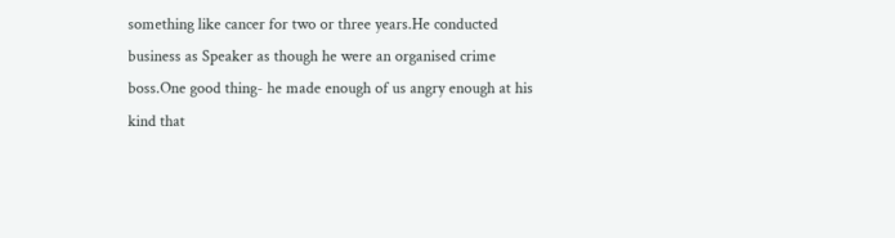something like cancer for two or three years.He conducted business as Speaker as though he were an organised crime boss.One good thing- he made enough of us angry enough at his kind that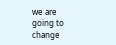we are going to change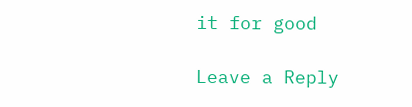it for good

Leave a Reply